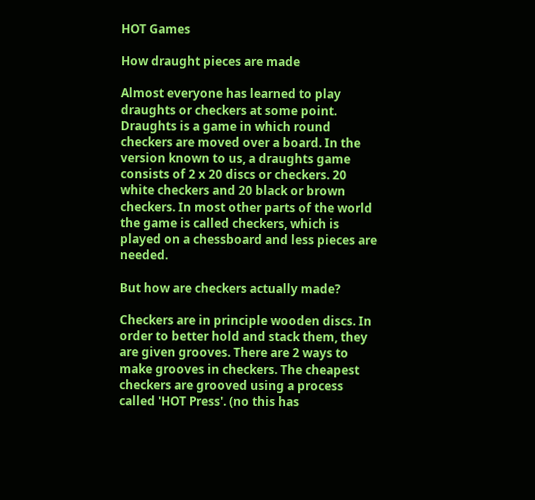HOT Games

How draught pieces are made

Almost everyone has learned to play draughts or checkers at some point. Draughts is a game in which round checkers are moved over a board. In the version known to us, a draughts game consists of 2 x 20 discs or checkers. 20 white checkers and 20 black or brown checkers. In most other parts of the world the game is called checkers, which is played on a chessboard and less pieces are needed.

But how are checkers actually made?

Checkers are in principle wooden discs. In order to better hold and stack them, they are given grooves. There are 2 ways to make grooves in checkers. The cheapest checkers are grooved using a process called 'HOT Press'. (no this has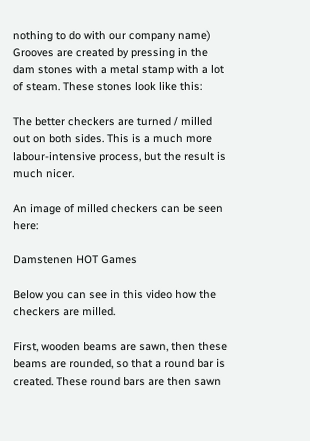nothing to do with our company name) Grooves are created by pressing in the dam stones with a metal stamp with a lot of steam. These stones look like this:

The better checkers are turned / milled out on both sides. This is a much more labour-intensive process, but the result is much nicer.

An image of milled checkers can be seen here:

Damstenen HOT Games

Below you can see in this video how the checkers are milled.

First, wooden beams are sawn, then these beams are rounded, so that a round bar is created. These round bars are then sawn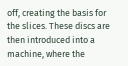off, creating the basis for the slices. These discs are then introduced into a machine, where the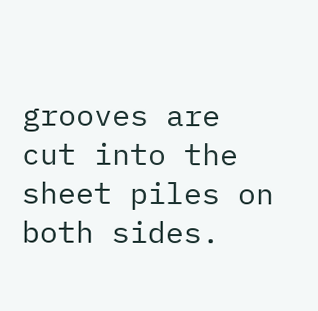grooves are cut into the sheet piles on both sides.